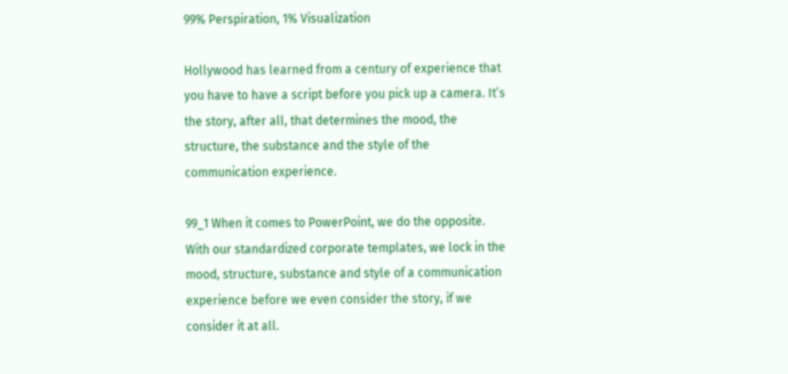99% Perspiration, 1% Visualization

Hollywood has learned from a century of experience that you have to have a script before you pick up a camera. It’s the story, after all, that determines the mood, the structure, the substance and the style of the communication experience.

99_1 When it comes to PowerPoint, we do the opposite. With our standardized corporate templates, we lock in the mood, structure, substance and style of a communication experience before we even consider the story, if we consider it at all.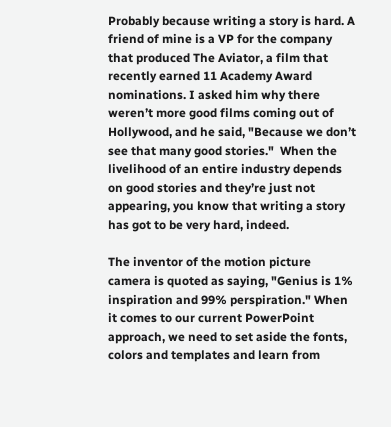Probably because writing a story is hard. A friend of mine is a VP for the company that produced The Aviator, a film that recently earned 11 Academy Award nominations. I asked him why there weren’t more good films coming out of Hollywood, and he said, "Because we don’t see that many good stories."  When the livelihood of an entire industry depends on good stories and they’re just not appearing, you know that writing a story has got to be very hard, indeed.

The inventor of the motion picture camera is quoted as saying, "Genius is 1% inspiration and 99% perspiration." When it comes to our current PowerPoint approach, we need to set aside the fonts, colors and templates and learn from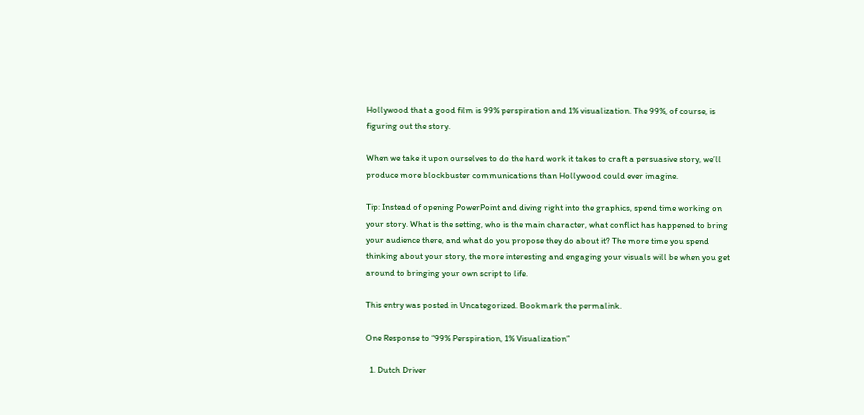Hollywood that a good film is 99% perspiration and 1% visualization. The 99%, of course, is figuring out the story.

When we take it upon ourselves to do the hard work it takes to craft a persuasive story, we’ll produce more blockbuster communications than Hollywood could ever imagine.

Tip: Instead of opening PowerPoint and diving right into the graphics, spend time working on your story. What is the setting, who is the main character, what conflict has happened to bring your audience there, and what do you propose they do about it? The more time you spend thinking about your story, the more interesting and engaging your visuals will be when you get around to bringing your own script to life.

This entry was posted in Uncategorized. Bookmark the permalink.

One Response to “99% Perspiration, 1% Visualization”

  1. Dutch Driver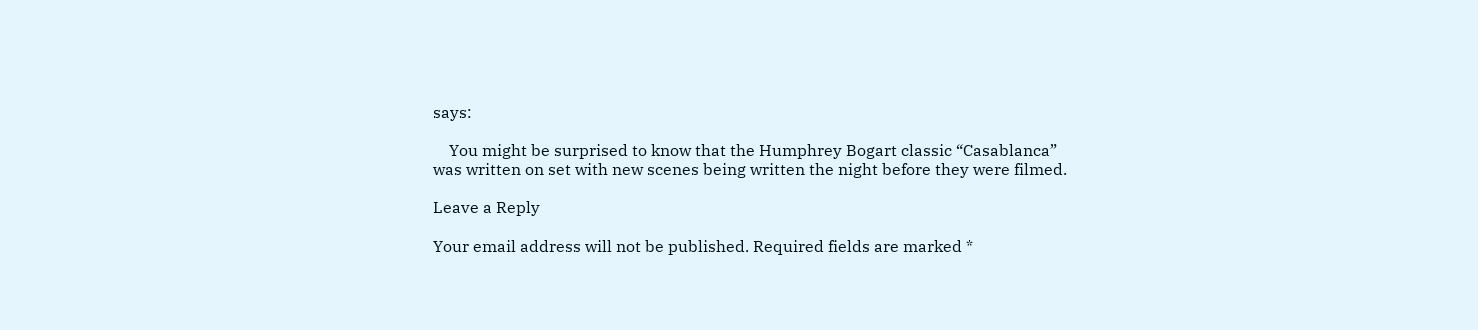says:

    You might be surprised to know that the Humphrey Bogart classic “Casablanca” was written on set with new scenes being written the night before they were filmed.

Leave a Reply

Your email address will not be published. Required fields are marked *